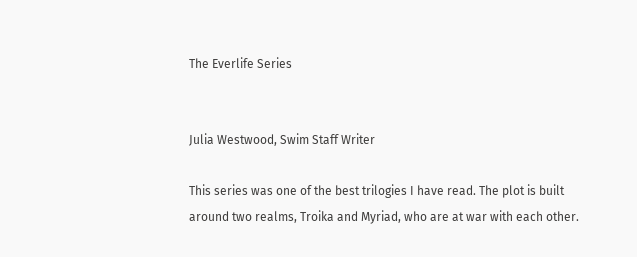The Everlife Series


Julia Westwood, Swim Staff Writer

This series was one of the best trilogies I have read. The plot is built around two realms, Troika and Myriad, who are at war with each other.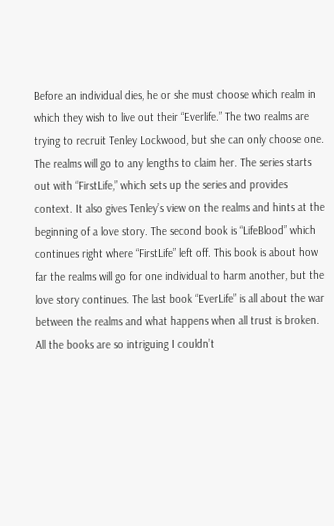Before an individual dies, he or she must choose which realm in which they wish to live out their “Everlife.” The two realms are trying to recruit Tenley Lockwood, but she can only choose one.  The realms will go to any lengths to claim her. The series starts out with “FirstLife,” which sets up the series and provides context. It also gives Tenley’s view on the realms and hints at the beginning of a love story. The second book is “LifeBlood” which continues right where “FirstLife” left off. This book is about how far the realms will go for one individual to harm another, but the love story continues. The last book “EverLife” is all about the war between the realms and what happens when all trust is broken. All the books are so intriguing I couldn’t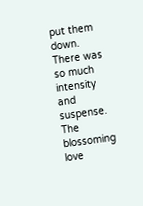put them down. There was so much intensity and suspense.  The blossoming love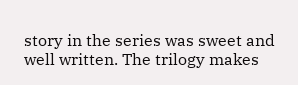story in the series was sweet and well written. The trilogy makes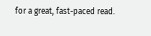for a great, fast-paced read.